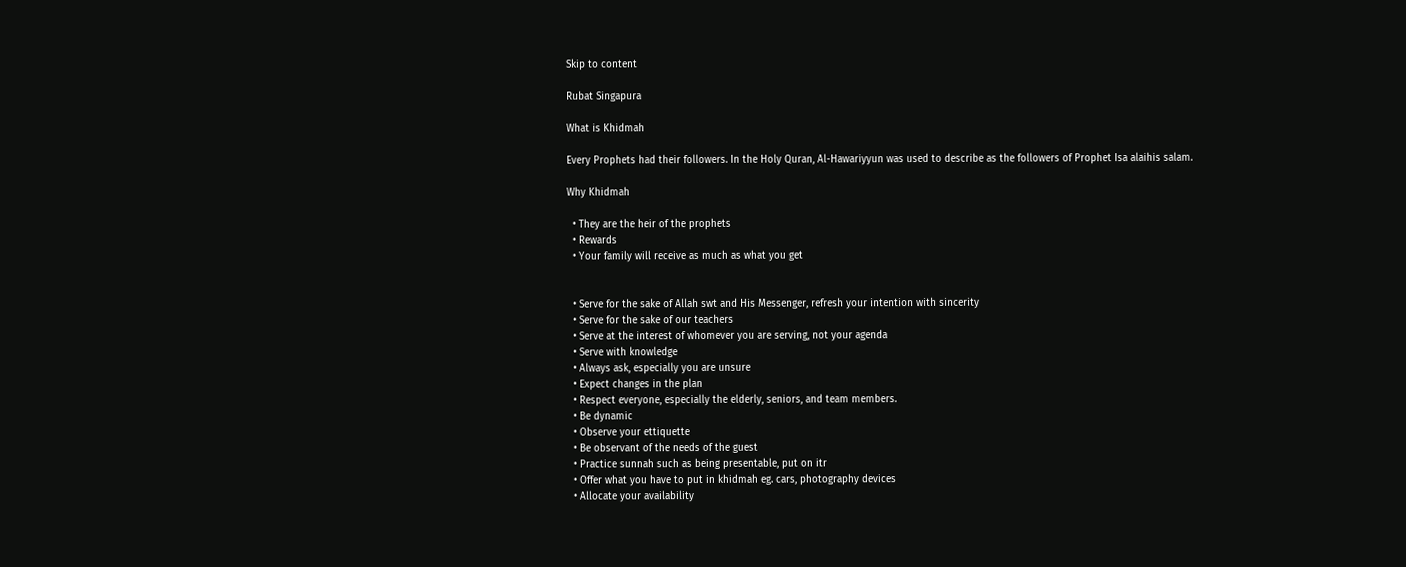Skip to content

Rubat Singapura

What is Khidmah

Every Prophets had their followers. In the Holy Quran, Al-Hawariyyun was used to describe as the followers of Prophet Isa alaihis salam.

Why Khidmah

  • They are the heir of the prophets
  • Rewards
  • Your family will receive as much as what you get


  • Serve for the sake of Allah swt and His Messenger, refresh your intention with sincerity
  • Serve for the sake of our teachers
  • Serve at the interest of whomever you are serving, not your agenda
  • Serve with knowledge
  • Always ask, especially you are unsure
  • Expect changes in the plan
  • Respect everyone, especially the elderly, seniors, and team members.
  • Be dynamic
  • Observe your ettiquette
  • Be observant of the needs of the guest
  • Practice sunnah such as being presentable, put on itr
  • Offer what you have to put in khidmah eg. cars, photography devices
  • Allocate your availability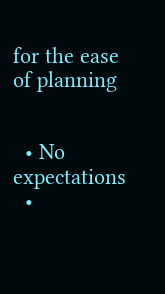for the ease of planning


  • No expectations
  •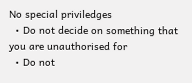No special priviledges
  • Do not decide on something that you are unauthorised for
  • Do not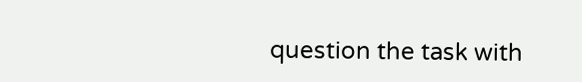question the task with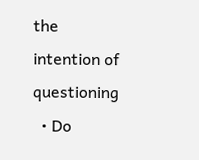the intention of questioning
  • Do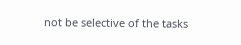not be selective of the tasks